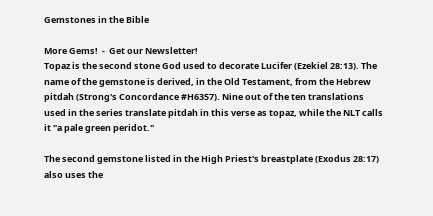Gemstones in the Bible

More Gems!  -  Get our Newsletter!
Topaz is the second stone God used to decorate Lucifer (Ezekiel 28:13). The name of the gemstone is derived, in the Old Testament, from the Hebrew pitdah (Strong's Concordance #H6357). Nine out of the ten translations used in the series translate pitdah in this verse as topaz, while the NLT calls it "a pale green peridot."

The second gemstone listed in the High Priest's breastplate (Exodus 28:17) also uses the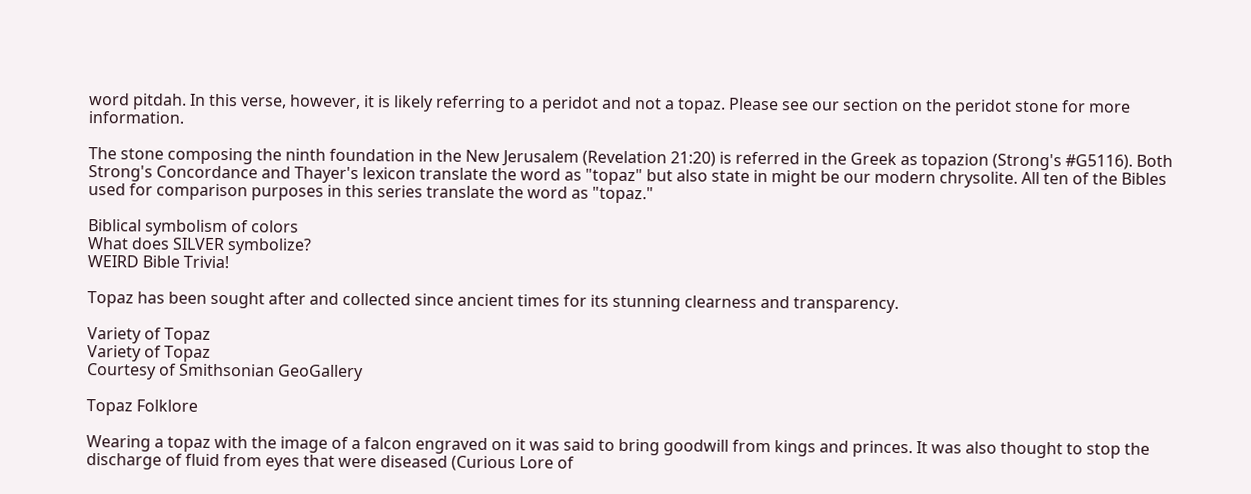word pitdah. In this verse, however, it is likely referring to a peridot and not a topaz. Please see our section on the peridot stone for more information.

The stone composing the ninth foundation in the New Jerusalem (Revelation 21:20) is referred in the Greek as topazion (Strong's #G5116). Both Strong's Concordance and Thayer's lexicon translate the word as "topaz" but also state in might be our modern chrysolite. All ten of the Bibles used for comparison purposes in this series translate the word as "topaz."

Biblical symbolism of colors
What does SILVER symbolize?
WEIRD Bible Trivia!

Topaz has been sought after and collected since ancient times for its stunning clearness and transparency.

Variety of Topaz
Variety of Topaz
Courtesy of Smithsonian GeoGallery

Topaz Folklore

Wearing a topaz with the image of a falcon engraved on it was said to bring goodwill from kings and princes. It was also thought to stop the discharge of fluid from eyes that were diseased (Curious Lore of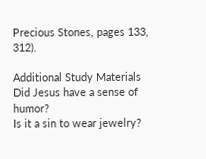Precious Stones, pages 133, 312).

Additional Study Materials
Did Jesus have a sense of humor?
Is it a sin to wear jewelry?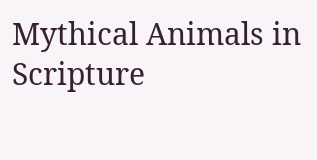Mythical Animals in Scripture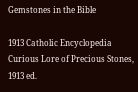Gemstones in the Bible

1913 Catholic Encyclopedia
Curious Lore of Precious Stones, 1913 ed.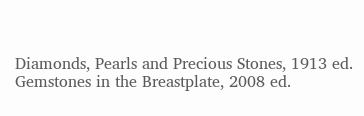Diamonds, Pearls and Precious Stones, 1913 ed.
Gemstones in the Breastplate, 2008 ed.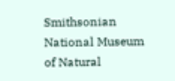Smithsonian National Museum of Natural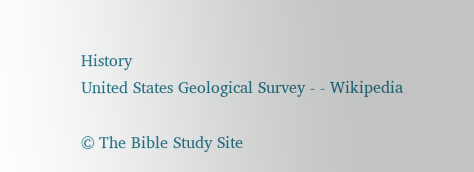History
United States Geological Survey - - Wikipedia

© The Bible Study Site